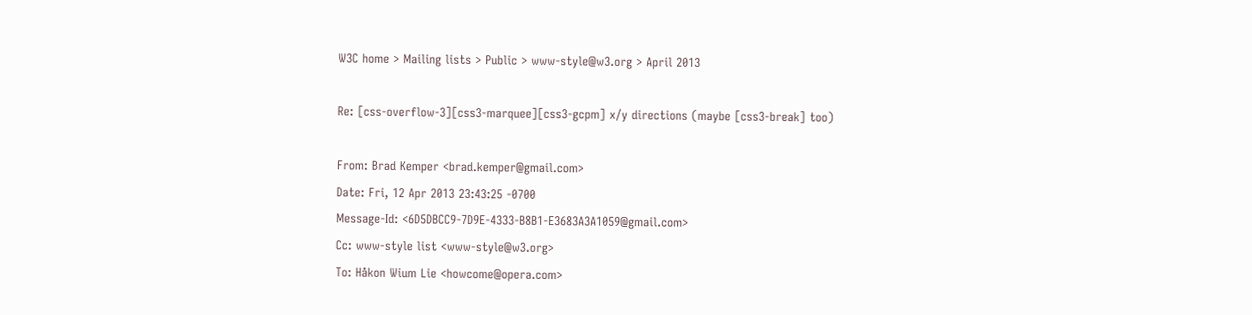W3C home > Mailing lists > Public > www-style@w3.org > April 2013

Re: [css-overflow-3][css3-marquee][css3-gcpm] x/y directions (maybe [css3-break] too)

From: Brad Kemper <brad.kemper@gmail.com>
Date: Fri, 12 Apr 2013 23:43:25 -0700
Message-Id: <6D5DBCC9-7D9E-4333-B8B1-E3683A3A1059@gmail.com>
Cc: www-style list <www-style@w3.org>
To: Håkon Wium Lie <howcome@opera.com>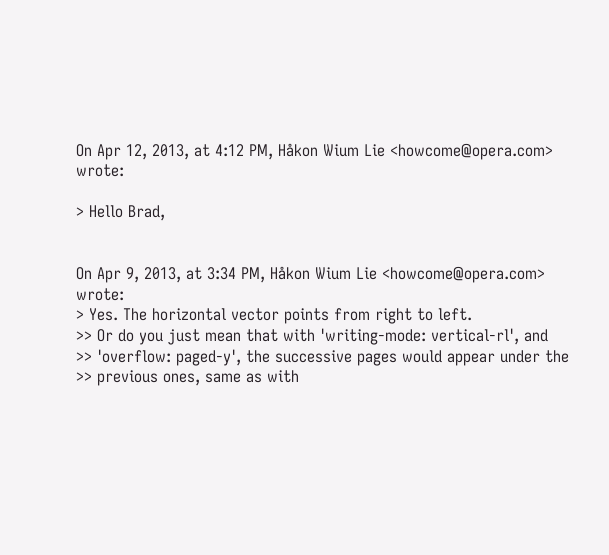On Apr 12, 2013, at 4:12 PM, Håkon Wium Lie <howcome@opera.com> wrote:

> Hello Brad,


On Apr 9, 2013, at 3:34 PM, Håkon Wium Lie <howcome@opera.com> wrote:
> Yes. The horizontal vector points from right to left.
>> Or do you just mean that with 'writing-mode: vertical-rl', and
>> 'overflow: paged-y', the successive pages would appear under the
>> previous ones, same as with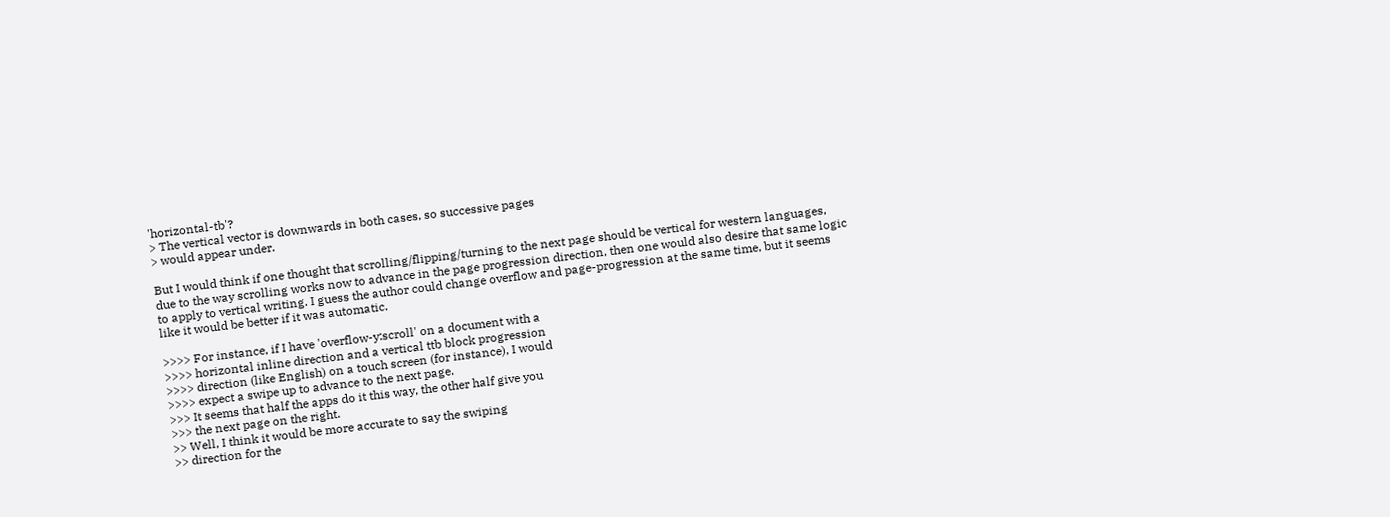'horizontal-tb'?
> The vertical vector is downwards in both cases, so successive pages
> would appear under.

But I would think if one thought that scrolling/flipping/turning to the next page should be vertical for western languages, due to the way scrolling works now to advance in the page progression direction, then one would also desire that same logic to apply to vertical writing. I guess the author could change overflow and page-progression at the same time, but it seems like it would be better if it was automatic.

>>>> For instance, if I have 'overflow-y:scroll' on a document with a
>>>> horizontal inline direction and a vertical ttb block progression
>>>> direction (like English) on a touch screen (for instance), I would
>>>> expect a swipe up to advance to the next page.
>>> It seems that half the apps do it this way, the other half give you
>>> the next page on the right.
>> Well, I think it would be more accurate to say the swiping
>> direction for the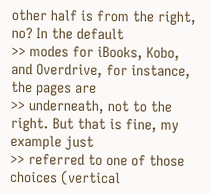other half is from the right, no? In the default
>> modes for iBooks, Kobo, and Overdrive, for instance, the pages are
>> underneath, not to the right. But that is fine, my example just
>> referred to one of those choices (vertical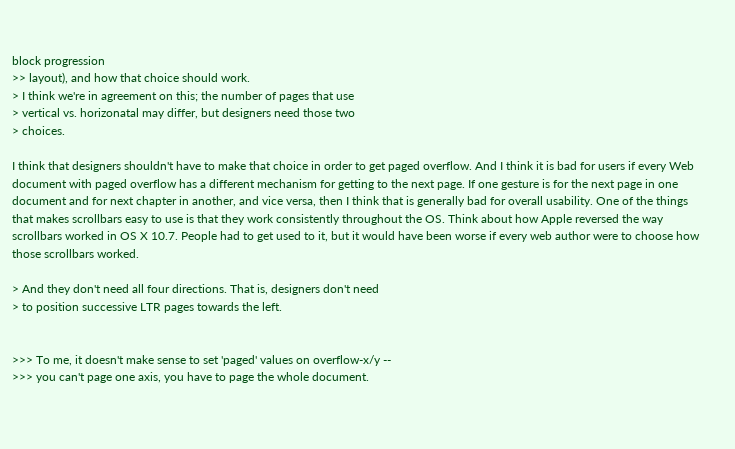block progression
>> layout), and how that choice should work.
> I think we're in agreement on this; the number of pages that use
> vertical vs. horizonatal may differ, but designers need those two
> choices.

I think that designers shouldn't have to make that choice in order to get paged overflow. And I think it is bad for users if every Web document with paged overflow has a different mechanism for getting to the next page. If one gesture is for the next page in one document and for next chapter in another, and vice versa, then I think that is generally bad for overall usability. One of the things that makes scrollbars easy to use is that they work consistently throughout the OS. Think about how Apple reversed the way scrollbars worked in OS X 10.7. People had to get used to it, but it would have been worse if every web author were to choose how those scrollbars worked.

> And they don't need all four directions. That is, designers don't need
> to position successive LTR pages towards the left.


>>> To me, it doesn't make sense to set 'paged' values on overflow-x/y --
>>> you can't page one axis, you have to page the whole document.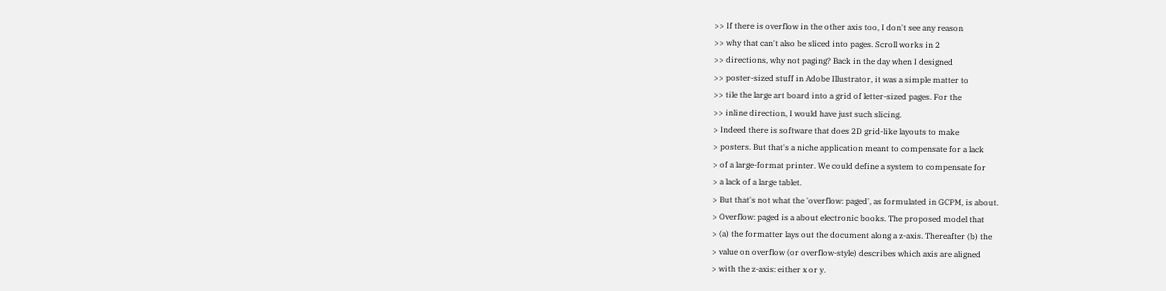>> If there is overflow in the other axis too, I don't see any reason
>> why that can't also be sliced into pages. Scroll works in 2
>> directions, why not paging? Back in the day when I designed
>> poster-sized stuff in Adobe Illustrator, it was a simple matter to
>> tile the large art board into a grid of letter-sized pages. For the
>> inline direction, I would have just such slicing.
> Indeed there is software that does 2D grid-like layouts to make
> posters. But that's a niche application meant to compensate for a lack
> of a large-format printer. We could define a system to compensate for
> a lack of a large tablet.
> But that's not what the 'overflow: paged', as formulated in GCPM, is about.
> Overflow: paged is a about electronic books. The proposed model that
> (a) the formatter lays out the document along a z-axis. Thereafter (b) the
> value on overflow (or overflow-style) describes which axis are aligned
> with the z-axis: either x or y.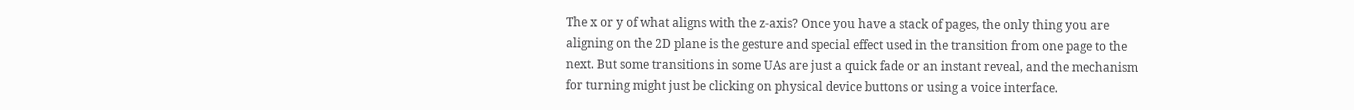The x or y of what aligns with the z-axis? Once you have a stack of pages, the only thing you are aligning on the 2D plane is the gesture and special effect used in the transition from one page to the next. But some transitions in some UAs are just a quick fade or an instant reveal, and the mechanism for turning might just be clicking on physical device buttons or using a voice interface.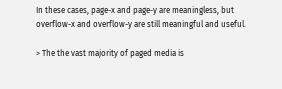In these cases, page-x and page-y are meaningless, but overflow-x and overflow-y are still meaningful and useful.

> The the vast majority of paged media is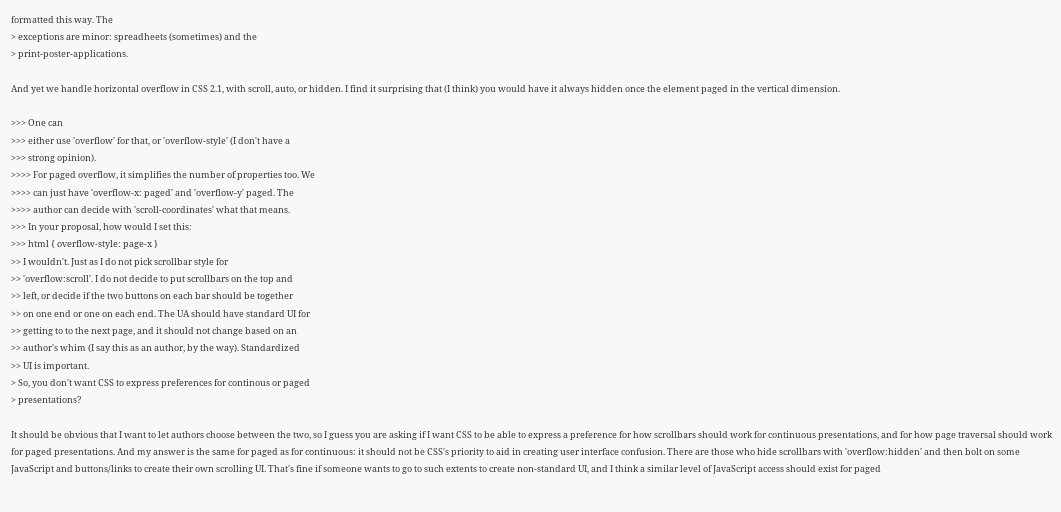formatted this way. The
> exceptions are minor: spreadheets (sometimes) and the
> print-poster-applications.

And yet we handle horizontal overflow in CSS 2.1, with scroll, auto, or hidden. I find it surprising that (I think) you would have it always hidden once the element paged in the vertical dimension.

>>> One can
>>> either use 'overflow' for that, or 'overflow-style' (I don't have a
>>> strong opinion).
>>>> For paged overflow, it simplifies the number of properties too. We
>>>> can just have 'overflow-x: paged' and 'overflow-y' paged. The
>>>> author can decide with 'scroll-coordinates' what that means.
>>> In your proposal, how would I set this:
>>> html { overflow-style: page-x }
>> I wouldn't. Just as I do not pick scrollbar style for
>> 'overflow:scroll'. I do not decide to put scrollbars on the top and
>> left, or decide if the two buttons on each bar should be together
>> on one end or one on each end. The UA should have standard UI for
>> getting to to the next page, and it should not change based on an
>> author's whim (I say this as an author, by the way). Standardized
>> UI is important.
> So, you don't want CSS to express preferences for continous or paged
> presentations?

It should be obvious that I want to let authors choose between the two, so I guess you are asking if I want CSS to be able to express a preference for how scrollbars should work for continuous presentations, and for how page traversal should work for paged presentations. And my answer is the same for paged as for continuous: it should not be CSS's priority to aid in creating user interface confusion. There are those who hide scrollbars with 'overflow:hidden' and then bolt on some JavaScript and buttons/links to create their own scrolling UI. That's fine if someone wants to go to such extents to create non-standard UI, and I think a similar level of JavaScript access should exist for paged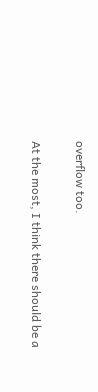overflow too.

At the most, I think there should be a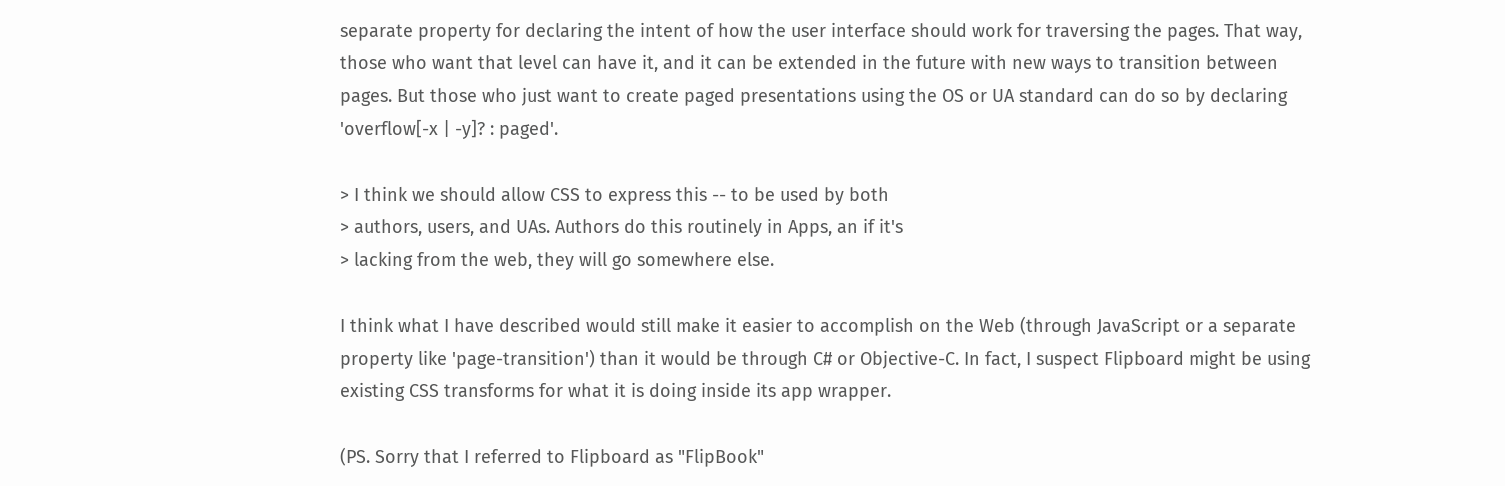separate property for declaring the intent of how the user interface should work for traversing the pages. That way, those who want that level can have it, and it can be extended in the future with new ways to transition between pages. But those who just want to create paged presentations using the OS or UA standard can do so by declaring 'overflow[-x | -y]? : paged'.

> I think we should allow CSS to express this -- to be used by both
> authors, users, and UAs. Authors do this routinely in Apps, an if it's
> lacking from the web, they will go somewhere else.

I think what I have described would still make it easier to accomplish on the Web (through JavaScript or a separate property like 'page-transition') than it would be through C# or Objective-C. In fact, I suspect Flipboard might be using existing CSS transforms for what it is doing inside its app wrapper.

(PS. Sorry that I referred to Flipboard as "FlipBook"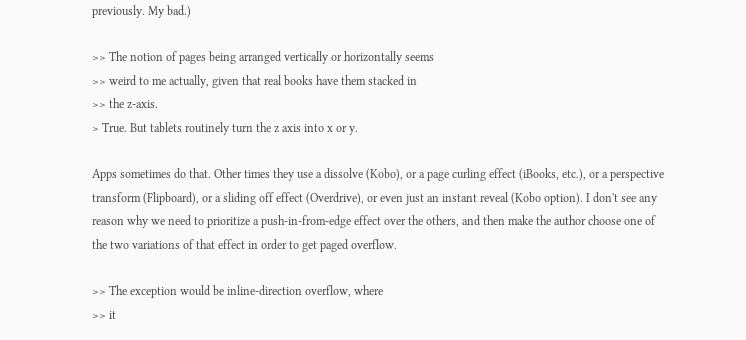previously. My bad.)

>> The notion of pages being arranged vertically or horizontally seems
>> weird to me actually, given that real books have them stacked in
>> the z-axis.
> True. But tablets routinely turn the z axis into x or y.

Apps sometimes do that. Other times they use a dissolve (Kobo), or a page curling effect (iBooks, etc.), or a perspective transform (Flipboard), or a sliding off effect (Overdrive), or even just an instant reveal (Kobo option). I don't see any reason why we need to prioritize a push-in-from-edge effect over the others, and then make the author choose one of the two variations of that effect in order to get paged overflow.

>> The exception would be inline-direction overflow, where
>> it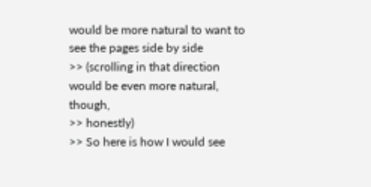would be more natural to want to see the pages side by side
>> (scrolling in that direction would be even more natural, though,
>> honestly)
>> So here is how I would see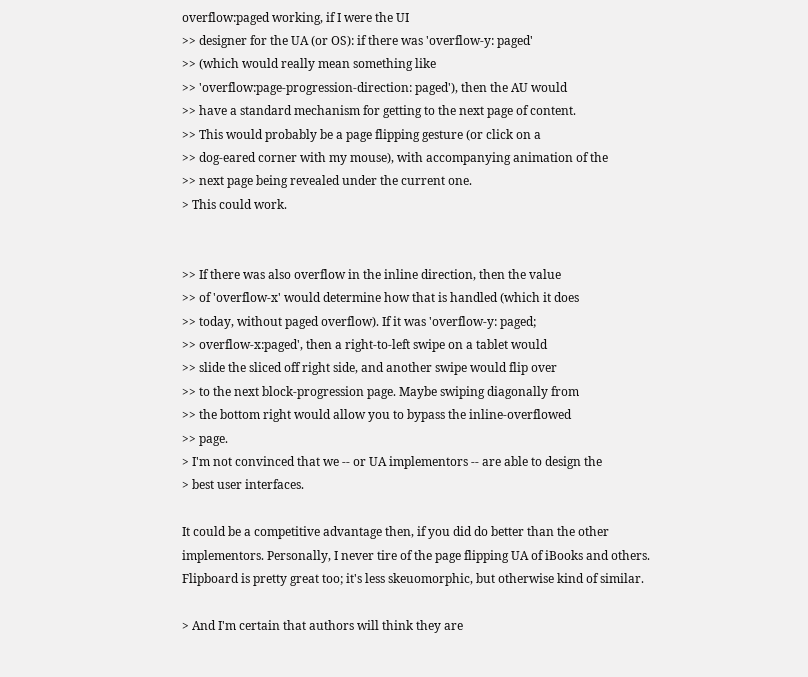overflow:paged working, if I were the UI
>> designer for the UA (or OS): if there was 'overflow-y: paged'
>> (which would really mean something like
>> 'overflow:page-progression-direction: paged'), then the AU would
>> have a standard mechanism for getting to the next page of content.
>> This would probably be a page flipping gesture (or click on a
>> dog-eared corner with my mouse), with accompanying animation of the
>> next page being revealed under the current one.
> This could work.


>> If there was also overflow in the inline direction, then the value
>> of 'overflow-x' would determine how that is handled (which it does
>> today, without paged overflow). If it was 'overflow-y: paged;
>> overflow-x:paged', then a right-to-left swipe on a tablet would
>> slide the sliced off right side, and another swipe would flip over
>> to the next block-progression page. Maybe swiping diagonally from
>> the bottom right would allow you to bypass the inline-overflowed
>> page.
> I'm not convinced that we -- or UA implementors -- are able to design the
> best user interfaces.

It could be a competitive advantage then, if you did do better than the other implementors. Personally, I never tire of the page flipping UA of iBooks and others. Flipboard is pretty great too; it's less skeuomorphic, but otherwise kind of similar.

> And I'm certain that authors will think they are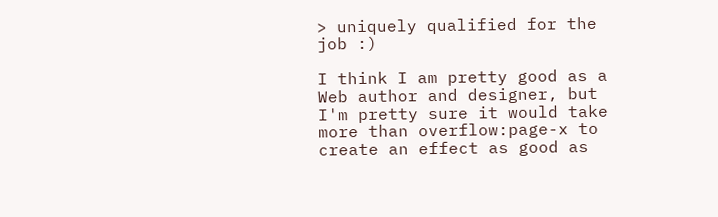> uniquely qualified for the job :)

I think I am pretty good as a Web author and designer, but I'm pretty sure it would take more than overflow:page-x to create an effect as good as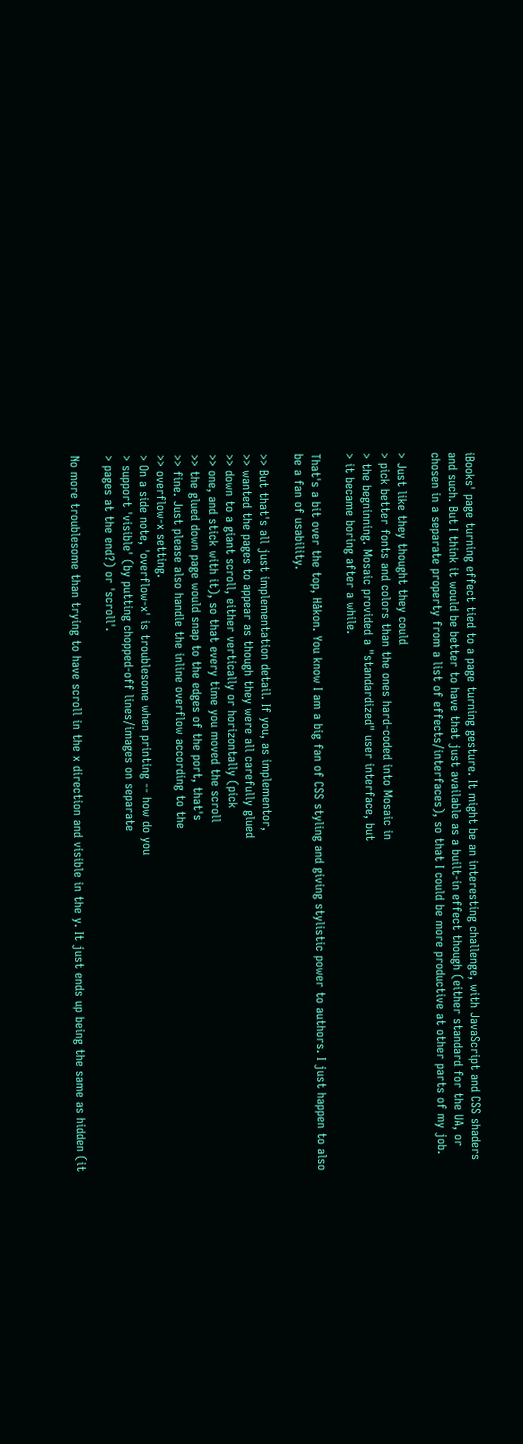iBooks' page turning effect tied to a page turning gesture. It might be an interesting challenge, with JavaScript and CSS shaders and such. But I think it would be better to have that just available as a built-in effect though (either standard for the UA, or chosen in a separate property from a list of effects/interfaces), so that I could be more productive at other parts of my job.

> Just like they thought they could
> pick better fonts and colors than the ones hard-coded into Mosaic in
> the begninning. Mosaic provided a "standardized" user interface, but
> it became boring after a while.

That's a bit over the top, Håkon. You know I am a big fan of CSS styling and giving stylistic power to authors. I just happen to also be a fan of usability.

>> But that's all just implementation detail. If you, as implementor,
>> wanted the pages to appear as though they were all carefully glued
>> down to a giant scroll, either vertically or horizontally (pick
>> one, and stick with it), so that every time you moved the scroll
>> the glued down page would snap to the edges of the port, that's
>> fine. Just please also handle the inline overflow according to the
>> overflow-x setting.
> On a side note, 'overflow-x' is troublesome when printing -- how do you
> support 'visible' (by putting chopped-off lines/images on separate
> pages at the end?) or 'scroll'.

No more troublesome than trying to have scroll in the x direction and visible in the y. It just ends up being the same as hidden (it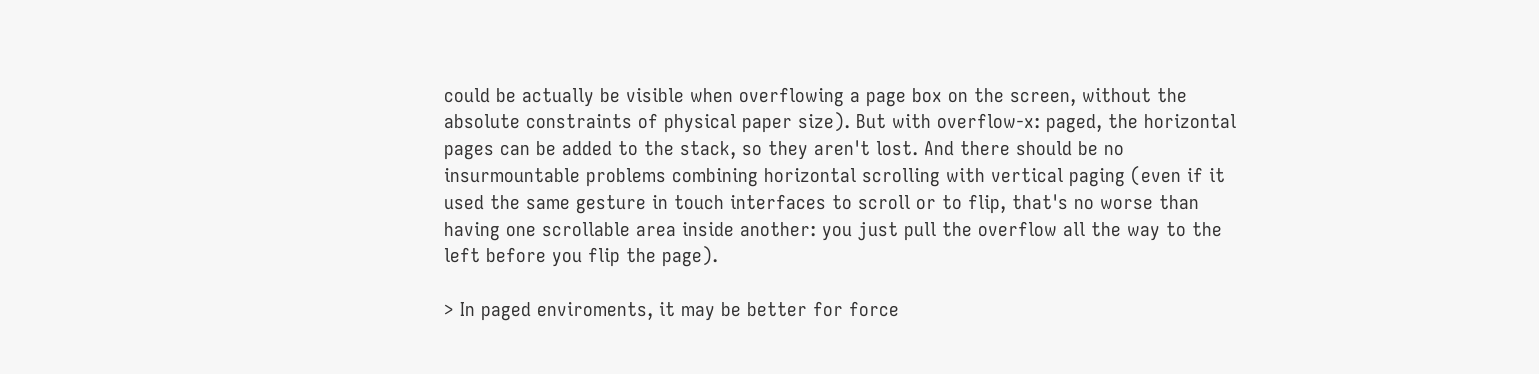could be actually be visible when overflowing a page box on the screen, without the absolute constraints of physical paper size). But with overflow-x: paged, the horizontal pages can be added to the stack, so they aren't lost. And there should be no insurmountable problems combining horizontal scrolling with vertical paging (even if it used the same gesture in touch interfaces to scroll or to flip, that's no worse than having one scrollable area inside another: you just pull the overflow all the way to the left before you flip the page).

> In paged enviroments, it may be better for force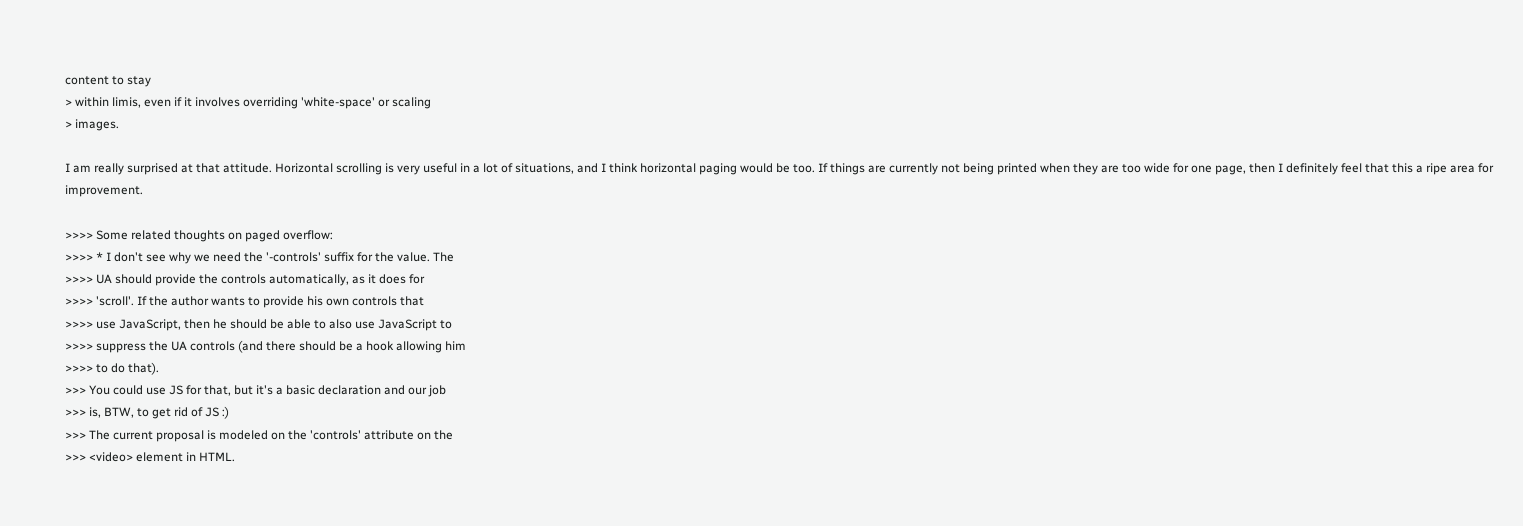content to stay
> within limis, even if it involves overriding 'white-space' or scaling
> images.

I am really surprised at that attitude. Horizontal scrolling is very useful in a lot of situations, and I think horizontal paging would be too. If things are currently not being printed when they are too wide for one page, then I definitely feel that this a ripe area for improvement.

>>>> Some related thoughts on paged overflow:
>>>> * I don't see why we need the '-controls' suffix for the value. The
>>>> UA should provide the controls automatically, as it does for
>>>> 'scroll'. If the author wants to provide his own controls that
>>>> use JavaScript, then he should be able to also use JavaScript to
>>>> suppress the UA controls (and there should be a hook allowing him
>>>> to do that).
>>> You could use JS for that, but it's a basic declaration and our job
>>> is, BTW, to get rid of JS :)
>>> The current proposal is modeled on the 'controls' attribute on the
>>> <video> element in HTML.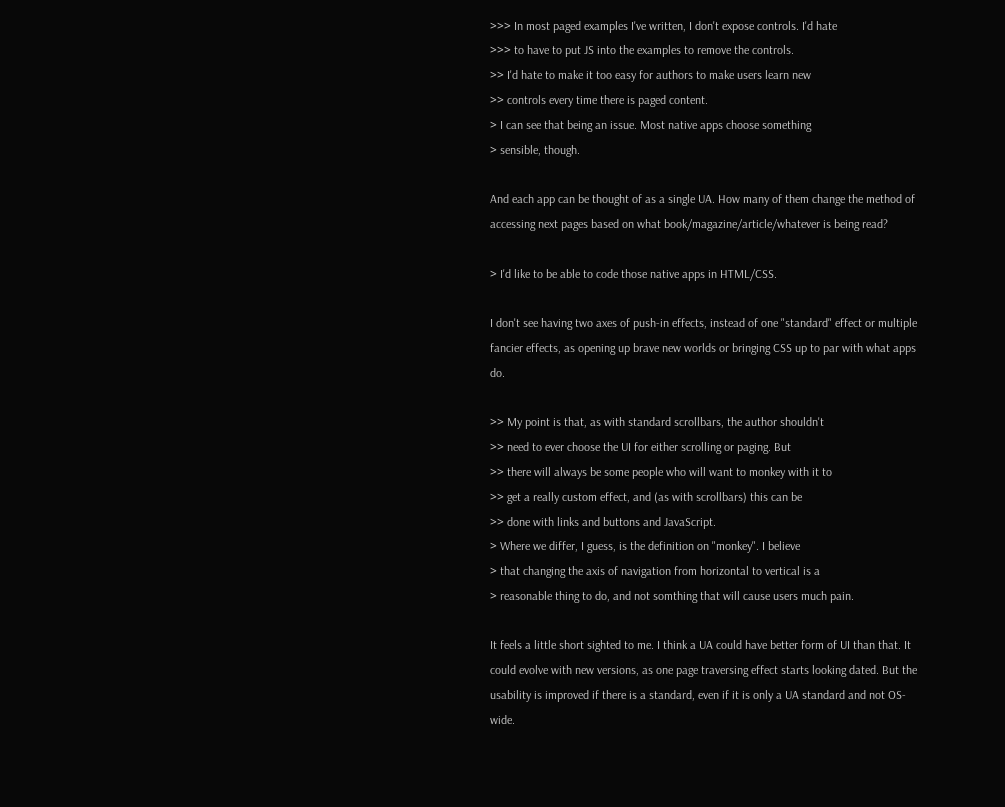>>> In most paged examples I've written, I don't expose controls. I'd hate
>>> to have to put JS into the examples to remove the controls.
>> I'd hate to make it too easy for authors to make users learn new
>> controls every time there is paged content.
> I can see that being an issue. Most native apps choose something
> sensible, though.

And each app can be thought of as a single UA. How many of them change the method of accessing next pages based on what book/magazine/article/whatever is being read?

> I'd like to be able to code those native apps in HTML/CSS.

I don't see having two axes of push-in effects, instead of one "standard" effect or multiple fancier effects, as opening up brave new worlds or bringing CSS up to par with what apps do.

>> My point is that, as with standard scrollbars, the author shouldn't
>> need to ever choose the UI for either scrolling or paging. But
>> there will always be some people who will want to monkey with it to
>> get a really custom effect, and (as with scrollbars) this can be
>> done with links and buttons and JavaScript.
> Where we differ, I guess, is the definition on "monkey". I believe
> that changing the axis of navigation from horizontal to vertical is a
> reasonable thing to do, and not somthing that will cause users much pain.

It feels a little short sighted to me. I think a UA could have better form of UI than that. It could evolve with new versions, as one page traversing effect starts looking dated. But the usability is improved if there is a standard, even if it is only a UA standard and not OS-wide.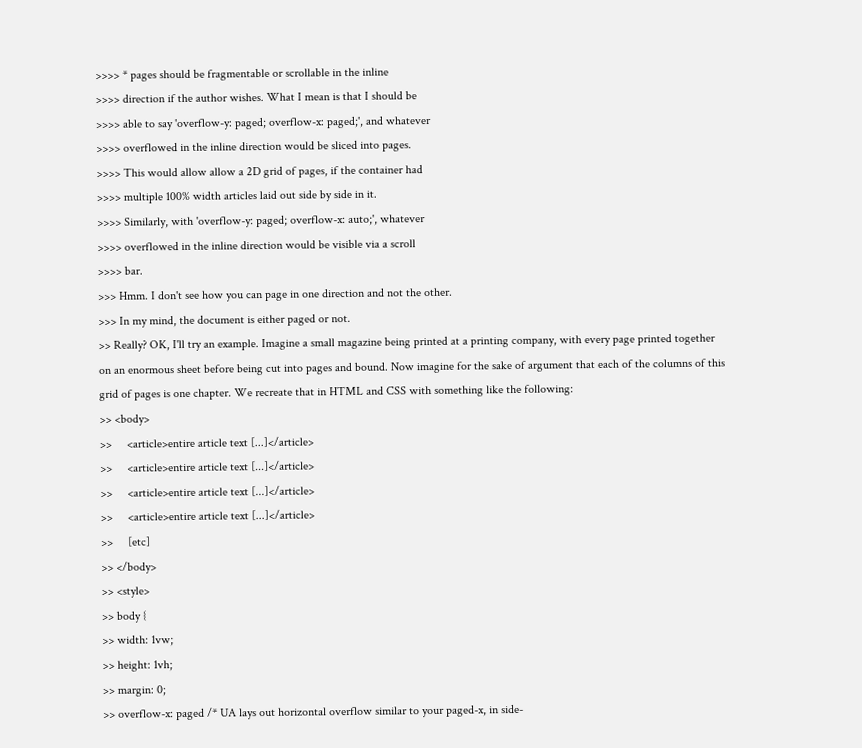>>>> * pages should be fragmentable or scrollable in the inline
>>>> direction if the author wishes. What I mean is that I should be
>>>> able to say 'overflow-y: paged; overflow-x: paged;', and whatever
>>>> overflowed in the inline direction would be sliced into pages.
>>>> This would allow allow a 2D grid of pages, if the container had
>>>> multiple 100% width articles laid out side by side in it.
>>>> Similarly, with 'overflow-y: paged; overflow-x: auto;', whatever
>>>> overflowed in the inline direction would be visible via a scroll
>>>> bar.
>>> Hmm. I don't see how you can page in one direction and not the other.
>>> In my mind, the document is either paged or not.
>> Really? OK, I'll try an example. Imagine a small magazine being printed at a printing company, with every page printed together on an enormous sheet before being cut into pages and bound. Now imagine for the sake of argument that each of the columns of this grid of pages is one chapter. We recreate that in HTML and CSS with something like the following:
>> <body>
>>     <article>entire article text [...]</article>
>>     <article>entire article text [...]</article>
>>     <article>entire article text [...]</article>
>>     <article>entire article text [...]</article>
>>     [etc]
>> </body>
>> <style>
>> body {
>> width: 1vw;
>> height: 1vh;
>> margin: 0;
>> overflow-x: paged /* UA lays out horizontal overflow similar to your paged-x, in side-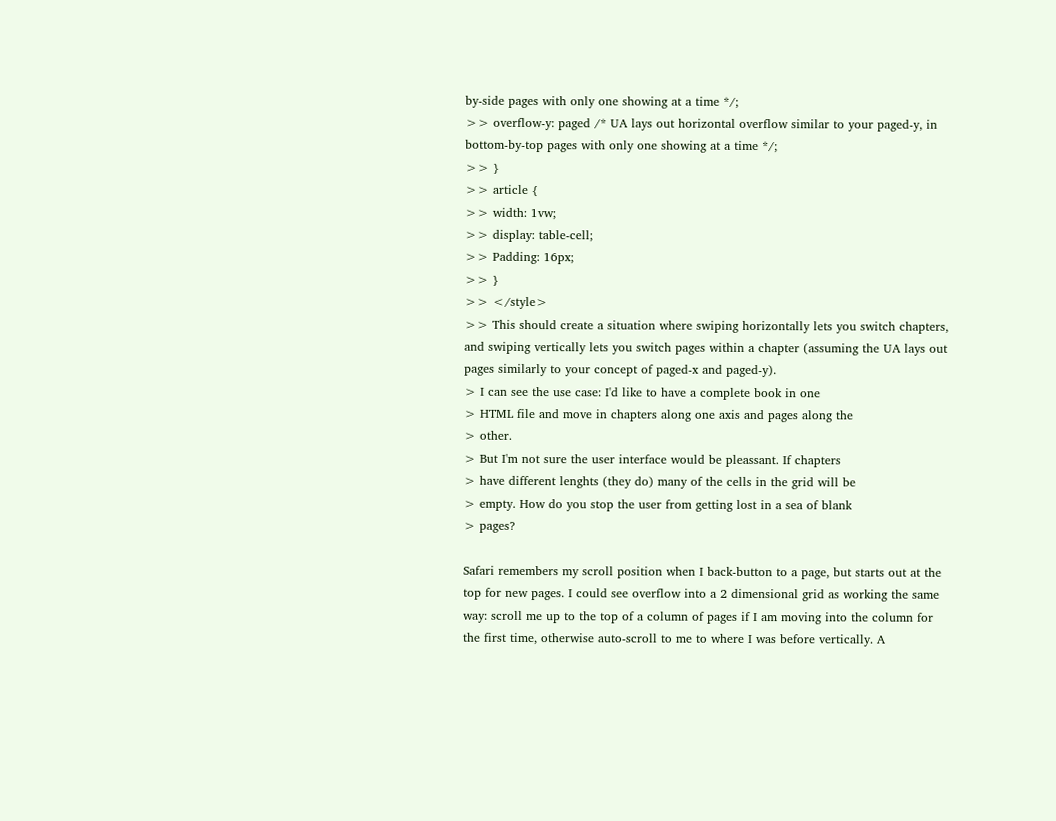by-side pages with only one showing at a time */;
>> overflow-y: paged /* UA lays out horizontal overflow similar to your paged-y, in bottom-by-top pages with only one showing at a time */;
>> }
>> article {
>> width: 1vw;
>> display: table-cell;
>> Padding: 16px;
>> }
>> </style>
>> This should create a situation where swiping horizontally lets you switch chapters, and swiping vertically lets you switch pages within a chapter (assuming the UA lays out pages similarly to your concept of paged-x and paged-y).
> I can see the use case: I'd like to have a complete book in one
> HTML file and move in chapters along one axis and pages along the
> other.
> But I'm not sure the user interface would be pleassant. If chapters
> have different lenghts (they do) many of the cells in the grid will be
> empty. How do you stop the user from getting lost in a sea of blank
> pages?

Safari remembers my scroll position when I back-button to a page, but starts out at the top for new pages. I could see overflow into a 2 dimensional grid as working the same way: scroll me up to the top of a column of pages if I am moving into the column for the first time, otherwise auto-scroll to me to where I was before vertically. A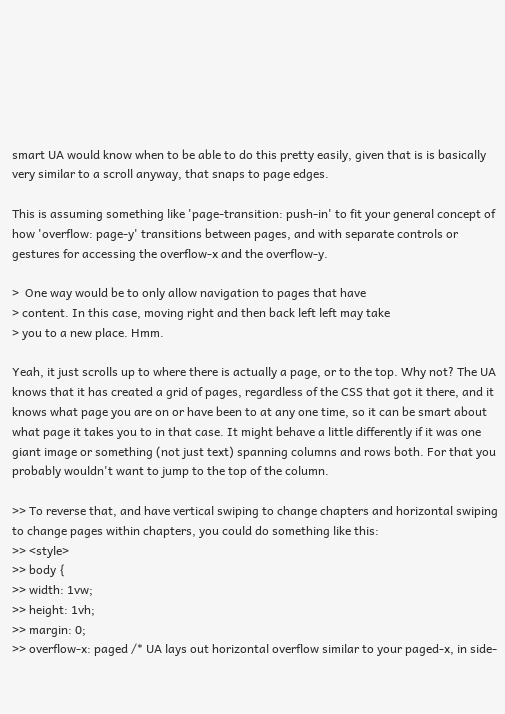smart UA would know when to be able to do this pretty easily, given that is is basically very similar to a scroll anyway, that snaps to page edges.

This is assuming something like 'page-transition: push-in' to fit your general concept of how 'overflow: page-y' transitions between pages, and with separate controls or gestures for accessing the overflow-x and the overflow-y.

>  One way would be to only allow navigation to pages that have
> content. In this case, moving right and then back left left may take
> you to a new place. Hmm.

Yeah, it just scrolls up to where there is actually a page, or to the top. Why not? The UA knows that it has created a grid of pages, regardless of the CSS that got it there, and it knows what page you are on or have been to at any one time, so it can be smart about what page it takes you to in that case. It might behave a little differently if it was one giant image or something (not just text) spanning columns and rows both. For that you probably wouldn't want to jump to the top of the column.

>> To reverse that, and have vertical swiping to change chapters and horizontal swiping to change pages within chapters, you could do something like this:
>> <style>
>> body {
>> width: 1vw;
>> height: 1vh;
>> margin: 0;
>> overflow-x: paged /* UA lays out horizontal overflow similar to your paged-x, in side-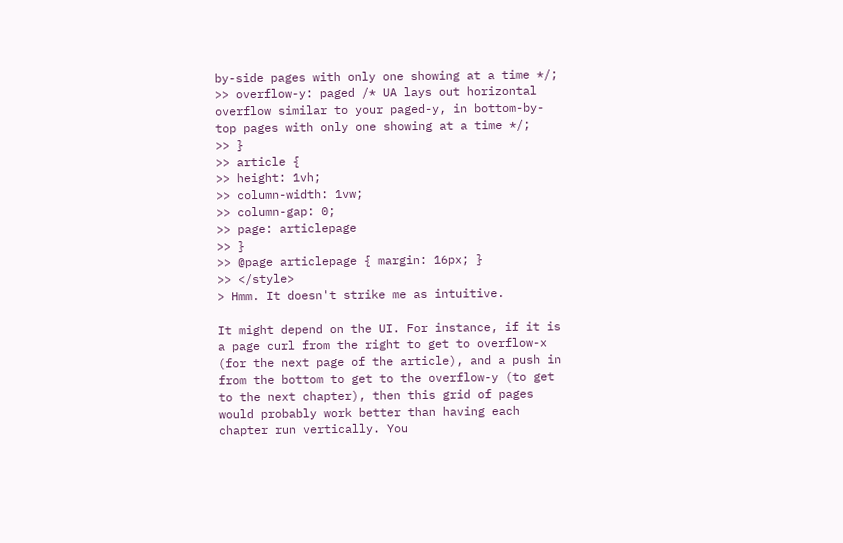by-side pages with only one showing at a time */;
>> overflow-y: paged /* UA lays out horizontal overflow similar to your paged-y, in bottom-by-top pages with only one showing at a time */;
>> }
>> article {
>> height: 1vh;
>> column-width: 1vw;
>> column-gap: 0;
>> page: articlepage
>> }
>> @page articlepage { margin: 16px; }
>> </style>
> Hmm. It doesn't strike me as intuitive.

It might depend on the UI. For instance, if it is a page curl from the right to get to overflow-x (for the next page of the article), and a push in from the bottom to get to the overflow-y (to get to the next chapter), then this grid of pages would probably work better than having each chapter run vertically. You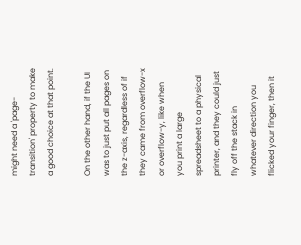might need a 'page-transition' property to make a good choice at that point.

On the other hand, if the UI was to just put all pages on the z-axis, regardless of if they came from overflow-x or overflow-y, like when you print a large spreadsheet to a physical printer, and they could just fly off the stack in whatever direction you flicked your finger, then it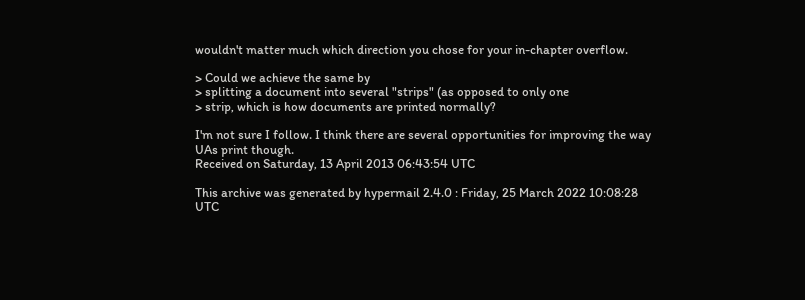wouldn't matter much which direction you chose for your in-chapter overflow.

> Could we achieve the same by
> splitting a document into several "strips" (as opposed to only one
> strip, which is how documents are printed normally?

I'm not sure I follow. I think there are several opportunities for improving the way UAs print though.
Received on Saturday, 13 April 2013 06:43:54 UTC

This archive was generated by hypermail 2.4.0 : Friday, 25 March 2022 10:08:28 UTC